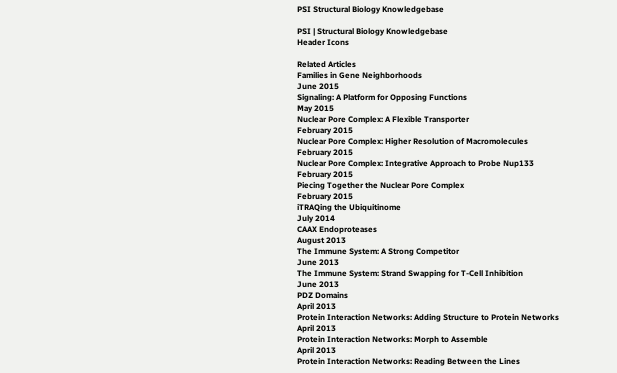PSI Structural Biology Knowledgebase

PSI | Structural Biology Knowledgebase
Header Icons

Related Articles
Families in Gene Neighborhoods
June 2015
Signaling: A Platform for Opposing Functions
May 2015
Nuclear Pore Complex: A Flexible Transporter
February 2015
Nuclear Pore Complex: Higher Resolution of Macromolecules
February 2015
Nuclear Pore Complex: Integrative Approach to Probe Nup133
February 2015
Piecing Together the Nuclear Pore Complex
February 2015
iTRAQing the Ubiquitinome
July 2014
CAAX Endoproteases
August 2013
The Immune System: A Strong Competitor
June 2013
The Immune System: Strand Swapping for T-Cell Inhibition
June 2013
PDZ Domains
April 2013
Protein Interaction Networks: Adding Structure to Protein Networks
April 2013
Protein Interaction Networks: Morph to Assemble
April 2013
Protein Interaction Networks: Reading Between the Lines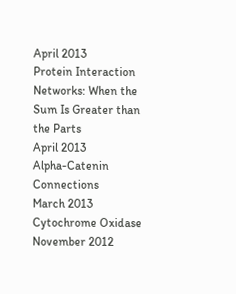April 2013
Protein Interaction Networks: When the Sum Is Greater than the Parts
April 2013
Alpha-Catenin Connections
March 2013
Cytochrome Oxidase
November 2012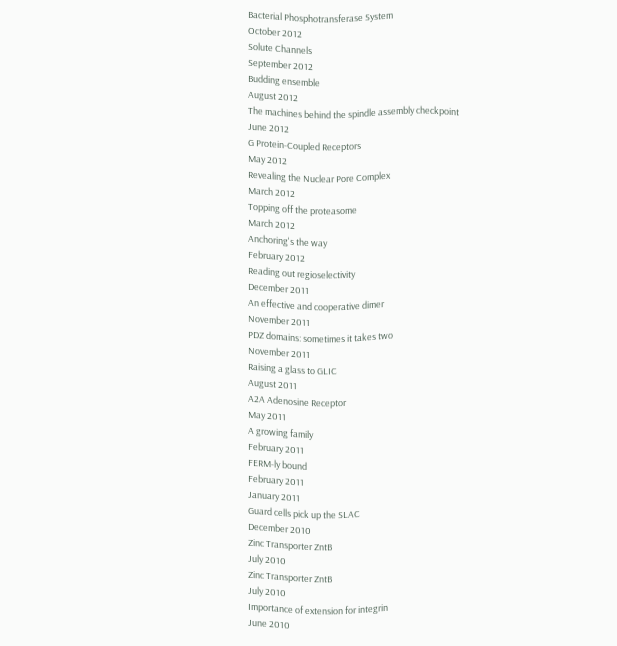Bacterial Phosphotransferase System
October 2012
Solute Channels
September 2012
Budding ensemble
August 2012
The machines behind the spindle assembly checkpoint
June 2012
G Protein-Coupled Receptors
May 2012
Revealing the Nuclear Pore Complex
March 2012
Topping off the proteasome
March 2012
Anchoring's the way
February 2012
Reading out regioselectivity
December 2011
An effective and cooperative dimer
November 2011
PDZ domains: sometimes it takes two
November 2011
Raising a glass to GLIC
August 2011
A2A Adenosine Receptor
May 2011
A growing family
February 2011
FERM-ly bound
February 2011
January 2011
Guard cells pick up the SLAC
December 2010
Zinc Transporter ZntB
July 2010
Zinc Transporter ZntB
July 2010
Importance of extension for integrin
June 2010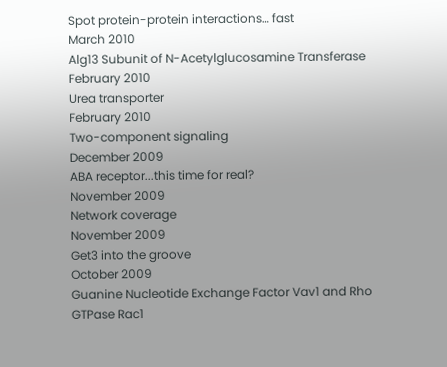Spot protein-protein interactions… fast
March 2010
Alg13 Subunit of N-Acetylglucosamine Transferase
February 2010
Urea transporter
February 2010
Two-component signaling
December 2009
ABA receptor...this time for real?
November 2009
Network coverage
November 2009
Get3 into the groove
October 2009
Guanine Nucleotide Exchange Factor Vav1 and Rho GTPase Rac1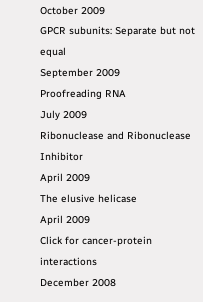October 2009
GPCR subunits: Separate but not equal
September 2009
Proofreading RNA
July 2009
Ribonuclease and Ribonuclease Inhibitor
April 2009
The elusive helicase
April 2009
Click for cancer-protein interactions
December 2008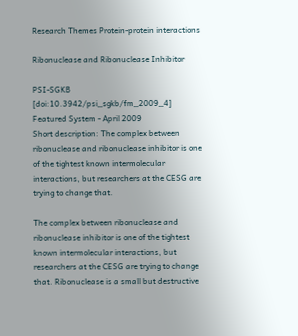Research Themes Protein-protein interactions

Ribonuclease and Ribonuclease Inhibitor

PSI-SGKB [doi:10.3942/psi_sgkb/fm_2009_4]
Featured System - April 2009
Short description: The complex between ribonuclease and ribonuclease inhibitor is one of the tightest known intermolecular interactions, but researchers at the CESG are trying to change that.

The complex between ribonuclease and ribonuclease inhibitor is one of the tightest known intermolecular interactions, but researchers at the CESG are trying to change that. Ribonuclease is a small but destructive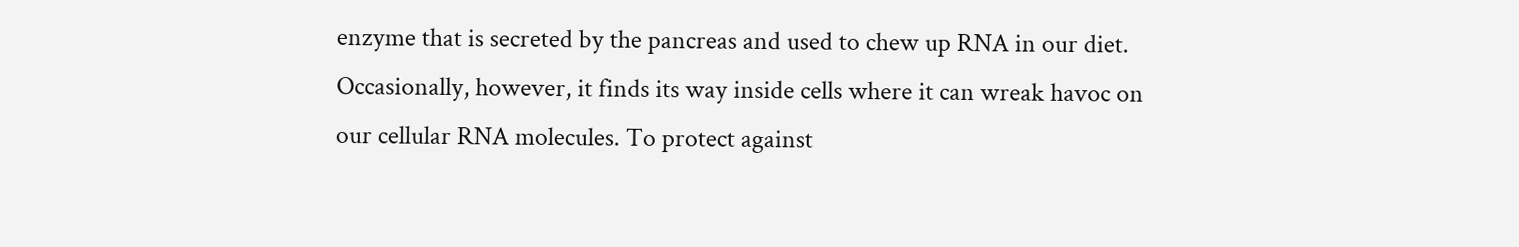enzyme that is secreted by the pancreas and used to chew up RNA in our diet. Occasionally, however, it finds its way inside cells where it can wreak havoc on our cellular RNA molecules. To protect against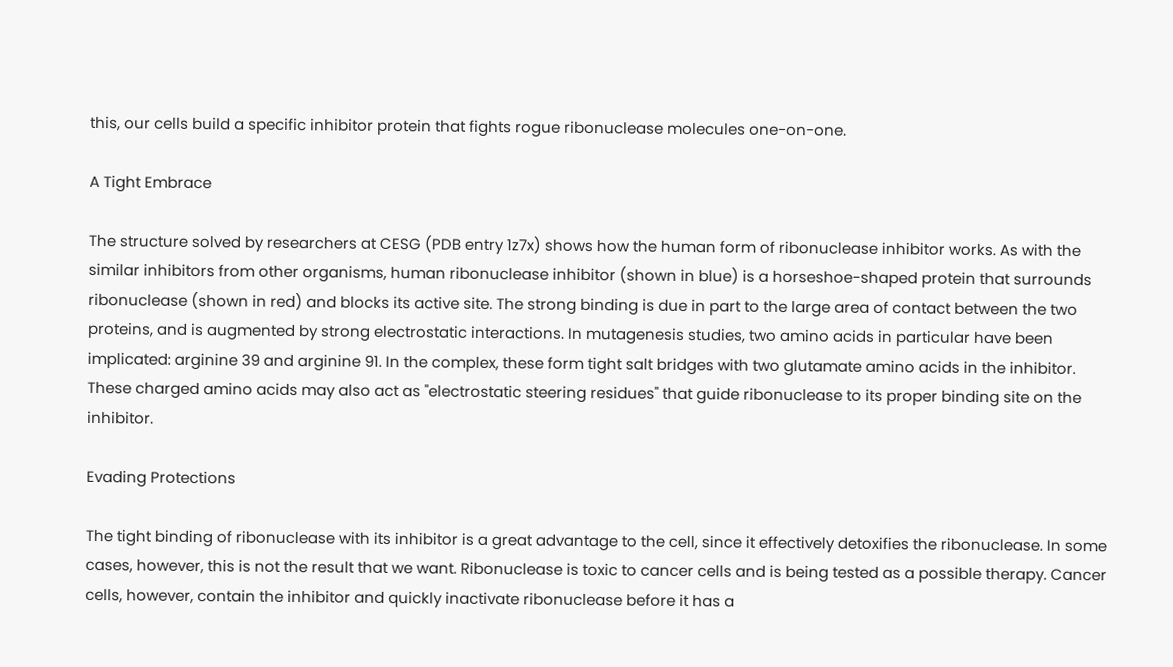this, our cells build a specific inhibitor protein that fights rogue ribonuclease molecules one-on-one.

A Tight Embrace

The structure solved by researchers at CESG (PDB entry 1z7x) shows how the human form of ribonuclease inhibitor works. As with the similar inhibitors from other organisms, human ribonuclease inhibitor (shown in blue) is a horseshoe-shaped protein that surrounds ribonuclease (shown in red) and blocks its active site. The strong binding is due in part to the large area of contact between the two proteins, and is augmented by strong electrostatic interactions. In mutagenesis studies, two amino acids in particular have been implicated: arginine 39 and arginine 91. In the complex, these form tight salt bridges with two glutamate amino acids in the inhibitor. These charged amino acids may also act as "electrostatic steering residues" that guide ribonuclease to its proper binding site on the inhibitor.

Evading Protections

The tight binding of ribonuclease with its inhibitor is a great advantage to the cell, since it effectively detoxifies the ribonuclease. In some cases, however, this is not the result that we want. Ribonuclease is toxic to cancer cells and is being tested as a possible therapy. Cancer cells, however, contain the inhibitor and quickly inactivate ribonuclease before it has a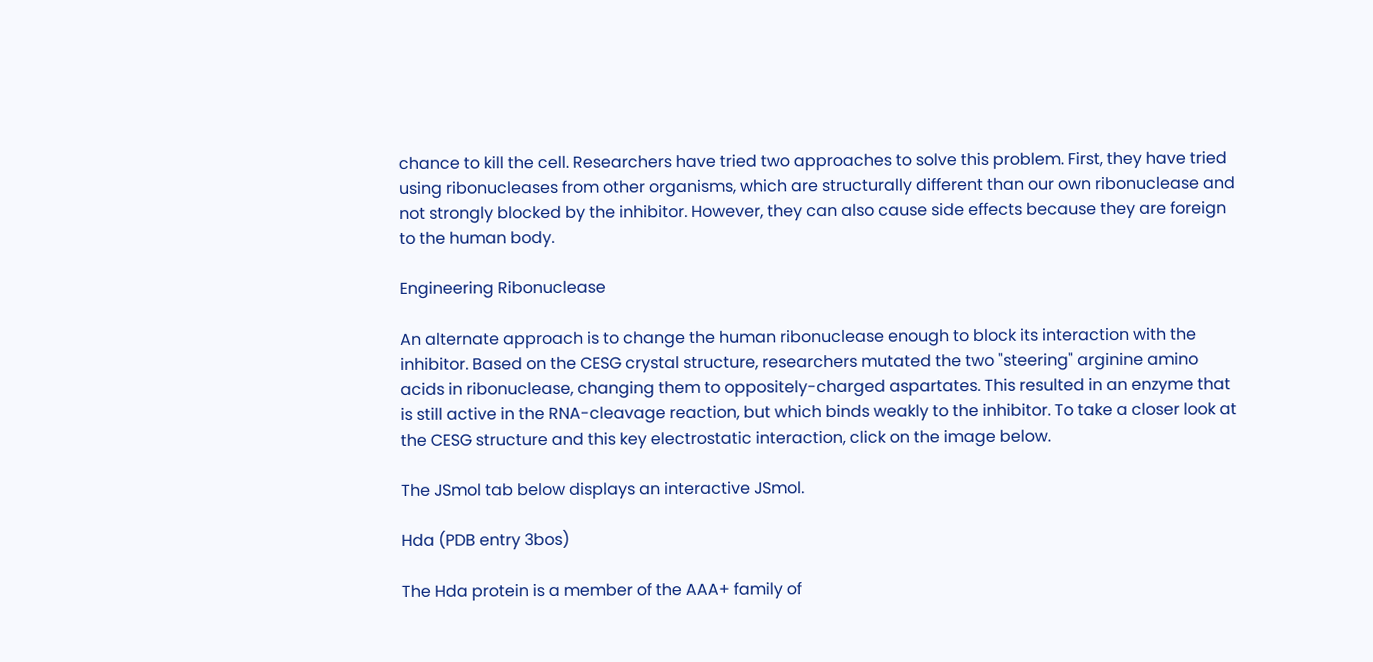chance to kill the cell. Researchers have tried two approaches to solve this problem. First, they have tried using ribonucleases from other organisms, which are structurally different than our own ribonuclease and not strongly blocked by the inhibitor. However, they can also cause side effects because they are foreign to the human body.

Engineering Ribonuclease

An alternate approach is to change the human ribonuclease enough to block its interaction with the inhibitor. Based on the CESG crystal structure, researchers mutated the two "steering" arginine amino acids in ribonuclease, changing them to oppositely-charged aspartates. This resulted in an enzyme that is still active in the RNA-cleavage reaction, but which binds weakly to the inhibitor. To take a closer look at the CESG structure and this key electrostatic interaction, click on the image below.

The JSmol tab below displays an interactive JSmol.

Hda (PDB entry 3bos)

The Hda protein is a member of the AAA+ family of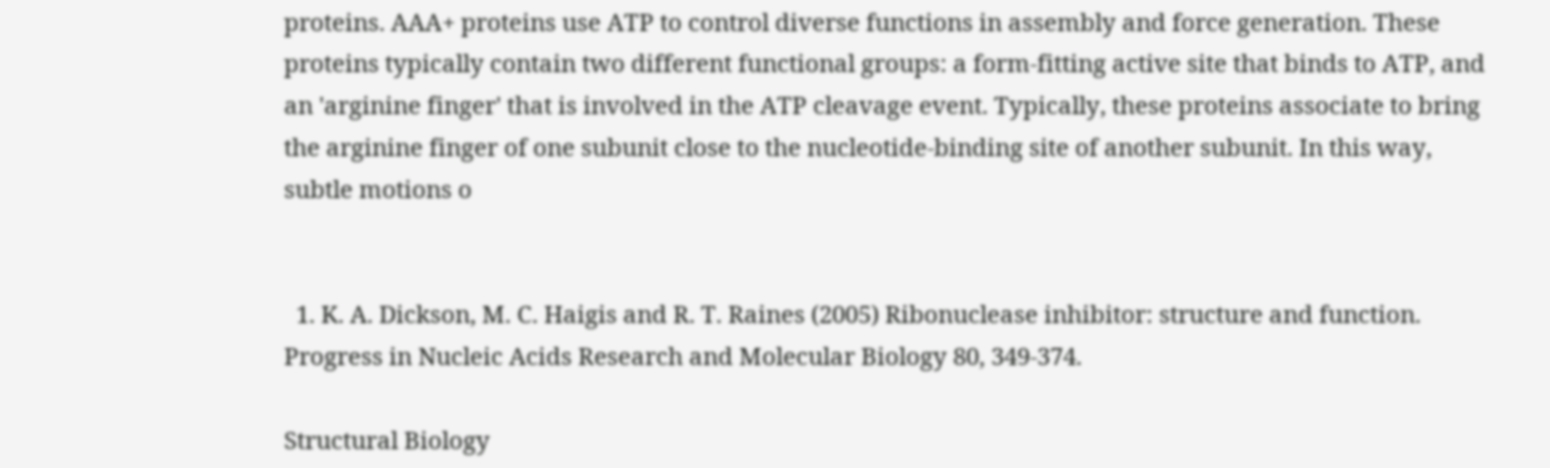proteins. AAA+ proteins use ATP to control diverse functions in assembly and force generation. These proteins typically contain two different functional groups: a form-fitting active site that binds to ATP, and an 'arginine finger' that is involved in the ATP cleavage event. Typically, these proteins associate to bring the arginine finger of one subunit close to the nucleotide-binding site of another subunit. In this way, subtle motions o


  1. K. A. Dickson, M. C. Haigis and R. T. Raines (2005) Ribonuclease inhibitor: structure and function. Progress in Nucleic Acids Research and Molecular Biology 80, 349-374.

Structural Biology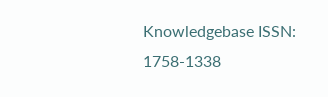Knowledgebase ISSN: 1758-1338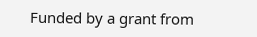Funded by a grant from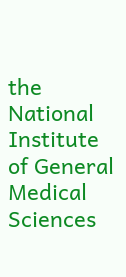the National Institute of General Medical Sciences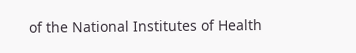of the National Institutes of Health